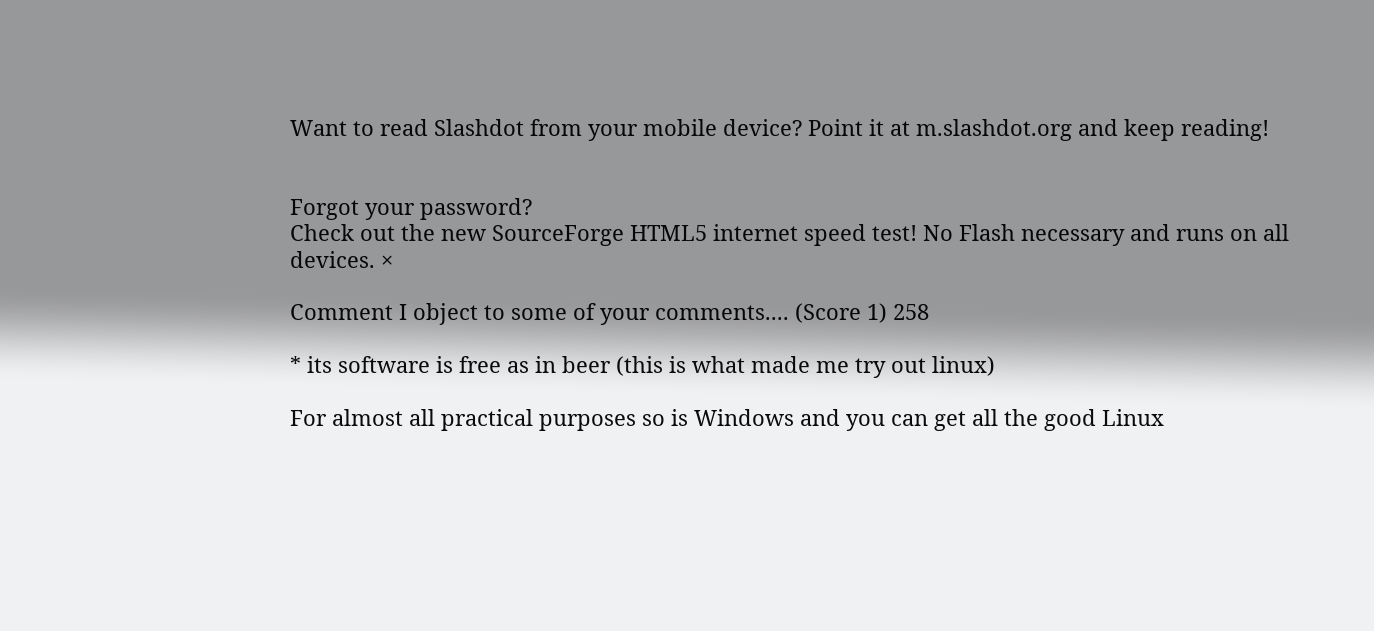Want to read Slashdot from your mobile device? Point it at m.slashdot.org and keep reading!


Forgot your password?
Check out the new SourceForge HTML5 internet speed test! No Flash necessary and runs on all devices. ×

Comment I object to some of your comments.... (Score 1) 258

* its software is free as in beer (this is what made me try out linux)

For almost all practical purposes so is Windows and you can get all the good Linux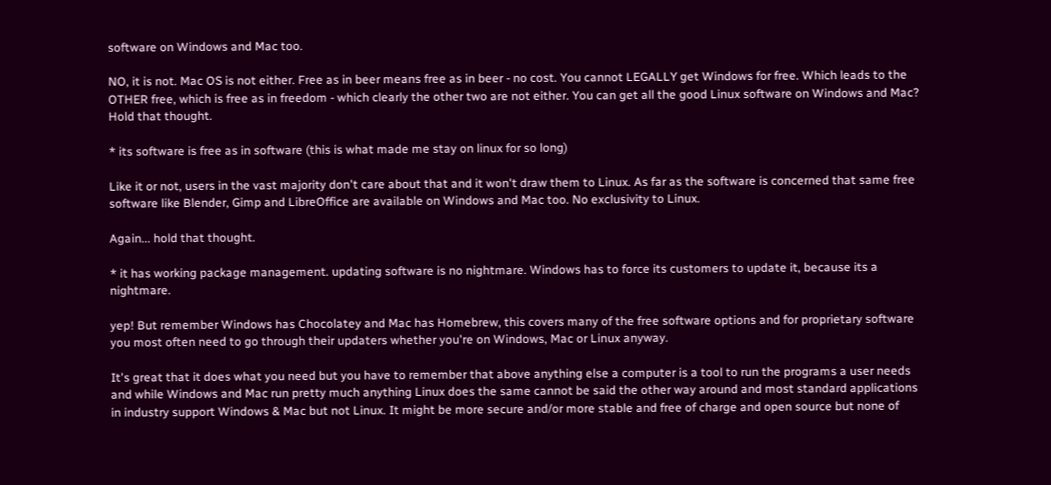software on Windows and Mac too.

NO, it is not. Mac OS is not either. Free as in beer means free as in beer - no cost. You cannot LEGALLY get Windows for free. Which leads to the OTHER free, which is free as in freedom - which clearly the other two are not either. You can get all the good Linux software on Windows and Mac? Hold that thought.

* its software is free as in software (this is what made me stay on linux for so long)

Like it or not, users in the vast majority don't care about that and it won't draw them to Linux. As far as the software is concerned that same free software like Blender, Gimp and LibreOffice are available on Windows and Mac too. No exclusivity to Linux.

Again... hold that thought.

* it has working package management. updating software is no nightmare. Windows has to force its customers to update it, because its a nightmare.

yep! But remember Windows has Chocolatey and Mac has Homebrew, this covers many of the free software options and for proprietary software you most often need to go through their updaters whether you're on Windows, Mac or Linux anyway.

It's great that it does what you need but you have to remember that above anything else a computer is a tool to run the programs a user needs and while Windows and Mac run pretty much anything Linux does the same cannot be said the other way around and most standard applications in industry support Windows & Mac but not Linux. It might be more secure and/or more stable and free of charge and open source but none of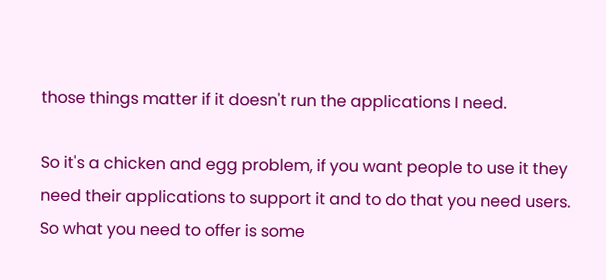those things matter if it doesn't run the applications I need.

So it's a chicken and egg problem, if you want people to use it they need their applications to support it and to do that you need users. So what you need to offer is some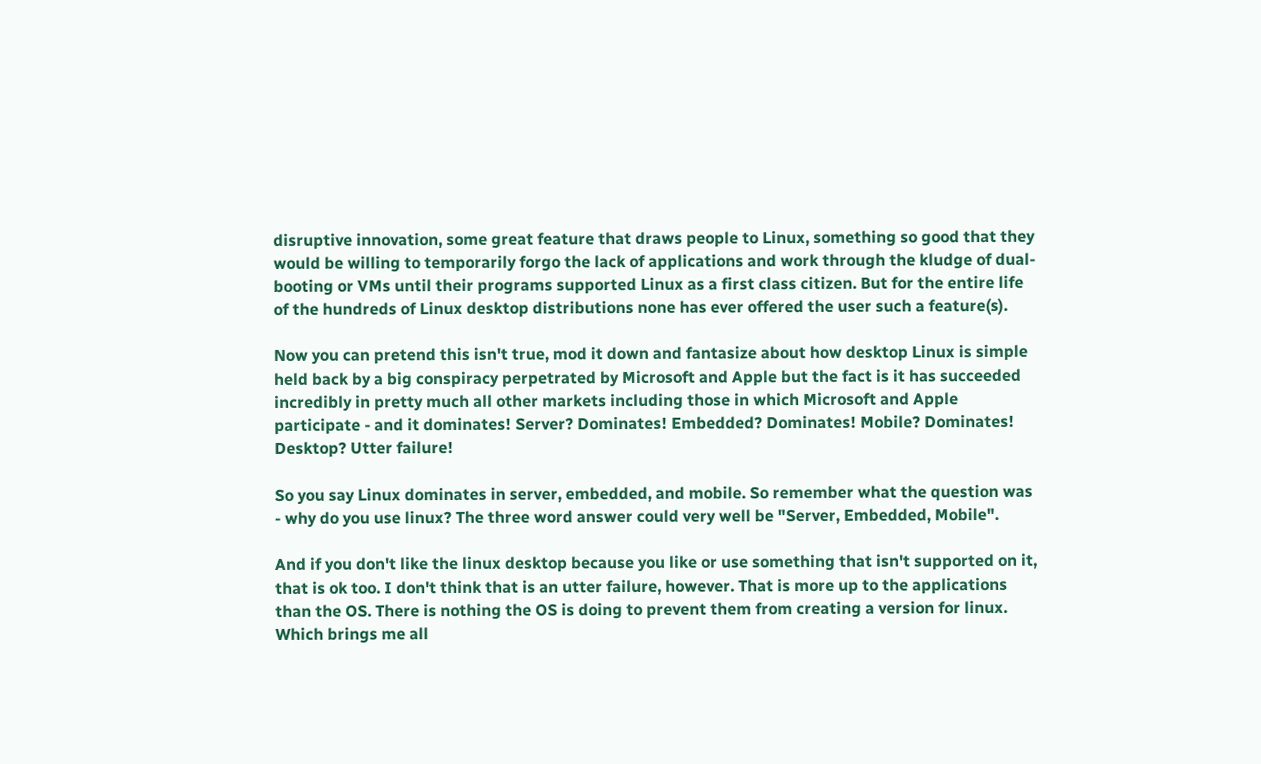disruptive innovation, some great feature that draws people to Linux, something so good that they would be willing to temporarily forgo the lack of applications and work through the kludge of dual-booting or VMs until their programs supported Linux as a first class citizen. But for the entire life of the hundreds of Linux desktop distributions none has ever offered the user such a feature(s).

Now you can pretend this isn't true, mod it down and fantasize about how desktop Linux is simple held back by a big conspiracy perpetrated by Microsoft and Apple but the fact is it has succeeded incredibly in pretty much all other markets including those in which Microsoft and Apple participate - and it dominates! Server? Dominates! Embedded? Dominates! Mobile? Dominates! Desktop? Utter failure!

So you say Linux dominates in server, embedded, and mobile. So remember what the question was - why do you use linux? The three word answer could very well be "Server, Embedded, Mobile".

And if you don't like the linux desktop because you like or use something that isn't supported on it, that is ok too. I don't think that is an utter failure, however. That is more up to the applications than the OS. There is nothing the OS is doing to prevent them from creating a version for linux. Which brings me all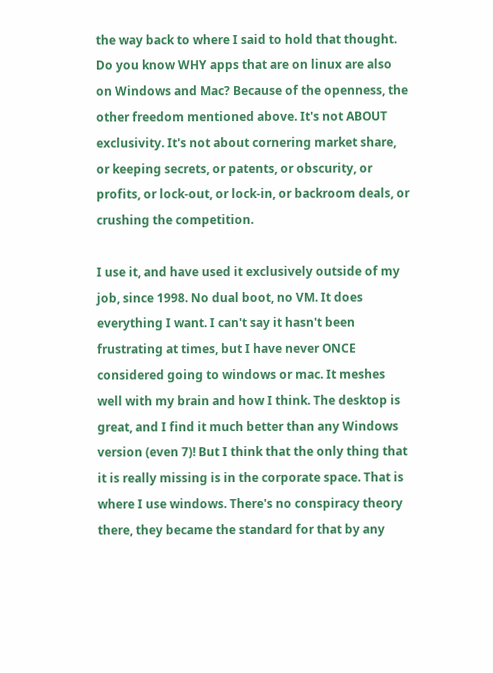the way back to where I said to hold that thought. Do you know WHY apps that are on linux are also on Windows and Mac? Because of the openness, the other freedom mentioned above. It's not ABOUT exclusivity. It's not about cornering market share, or keeping secrets, or patents, or obscurity, or profits, or lock-out, or lock-in, or backroom deals, or crushing the competition.

I use it, and have used it exclusively outside of my job, since 1998. No dual boot, no VM. It does everything I want. I can't say it hasn't been frustrating at times, but I have never ONCE considered going to windows or mac. It meshes well with my brain and how I think. The desktop is great, and I find it much better than any Windows version (even 7)! But I think that the only thing that it is really missing is in the corporate space. That is where I use windows. There's no conspiracy theory there, they became the standard for that by any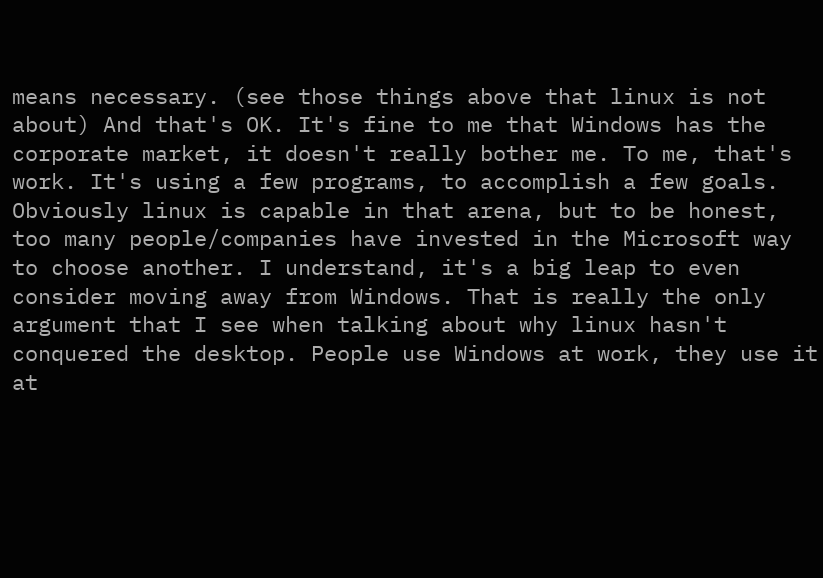means necessary. (see those things above that linux is not about) And that's OK. It's fine to me that Windows has the corporate market, it doesn't really bother me. To me, that's work. It's using a few programs, to accomplish a few goals. Obviously linux is capable in that arena, but to be honest, too many people/companies have invested in the Microsoft way to choose another. I understand, it's a big leap to even consider moving away from Windows. That is really the only argument that I see when talking about why linux hasn't conquered the desktop. People use Windows at work, they use it at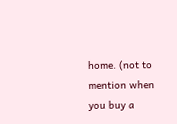home. (not to mention when you buy a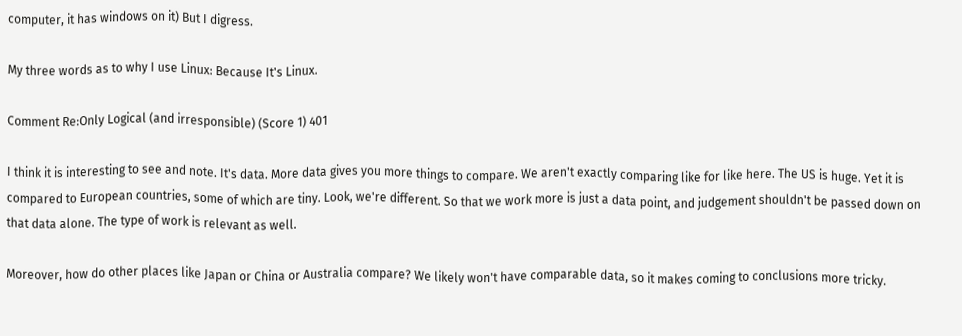computer, it has windows on it) But I digress.

My three words as to why I use Linux: Because It's Linux.

Comment Re:Only Logical (and irresponsible) (Score 1) 401

I think it is interesting to see and note. It's data. More data gives you more things to compare. We aren't exactly comparing like for like here. The US is huge. Yet it is compared to European countries, some of which are tiny. Look, we're different. So that we work more is just a data point, and judgement shouldn't be passed down on that data alone. The type of work is relevant as well.

Moreover, how do other places like Japan or China or Australia compare? We likely won't have comparable data, so it makes coming to conclusions more tricky.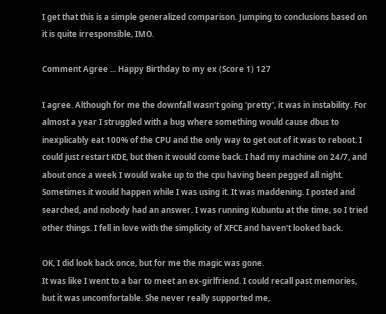I get that this is a simple generalized comparison. Jumping to conclusions based on it is quite irresponsible, IMO.

Comment Agree ... Happy Birthday to my ex (Score 1) 127

I agree. Although for me the downfall wasn't going 'pretty', it was in instability. For almost a year I struggled with a bug where something would cause dbus to inexplicably eat 100% of the CPU and the only way to get out of it was to reboot. I could just restart KDE, but then it would come back. I had my machine on 24/7, and about once a week I would wake up to the cpu having been pegged all night. Sometimes it would happen while I was using it. It was maddening. I posted and searched, and nobody had an answer. I was running Kubuntu at the time, so I tried other things. I fell in love with the simplicity of XFCE and haven't looked back.

OK, I did look back once, but for me the magic was gone.
It was like I went to a bar to meet an ex-girlfriend. I could recall past memories, but it was uncomfortable. She never really supported me,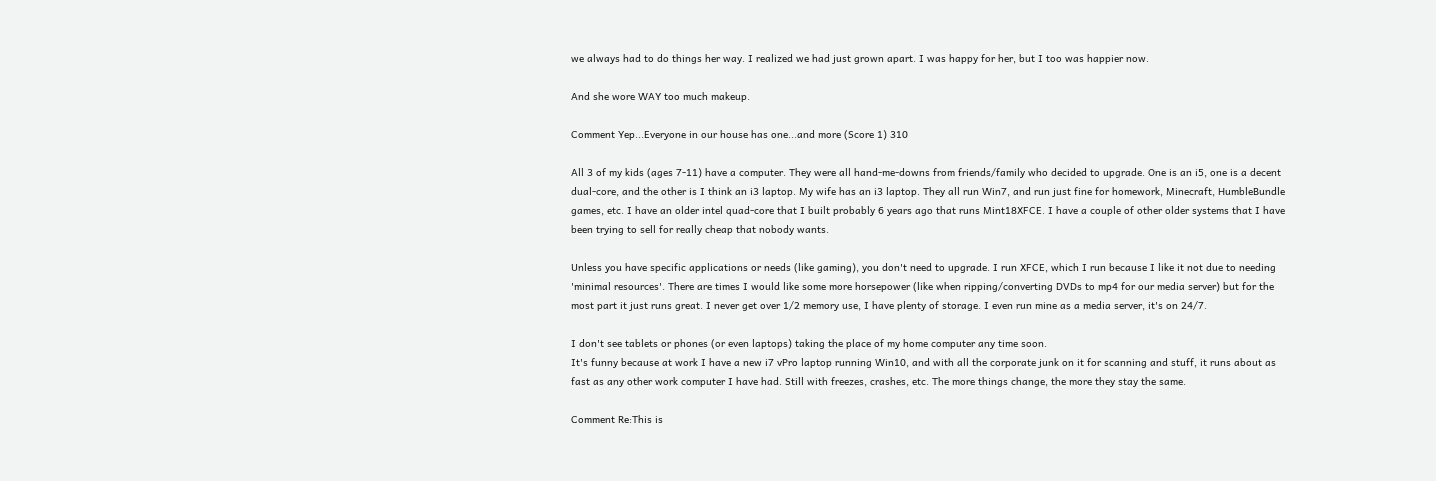we always had to do things her way. I realized we had just grown apart. I was happy for her, but I too was happier now.

And she wore WAY too much makeup.

Comment Yep...Everyone in our house has one...and more (Score 1) 310

All 3 of my kids (ages 7-11) have a computer. They were all hand-me-downs from friends/family who decided to upgrade. One is an i5, one is a decent dual-core, and the other is I think an i3 laptop. My wife has an i3 laptop. They all run Win7, and run just fine for homework, Minecraft, HumbleBundle games, etc. I have an older intel quad-core that I built probably 6 years ago that runs Mint18XFCE. I have a couple of other older systems that I have been trying to sell for really cheap that nobody wants.

Unless you have specific applications or needs (like gaming), you don't need to upgrade. I run XFCE, which I run because I like it not due to needing 'minimal resources'. There are times I would like some more horsepower (like when ripping/converting DVDs to mp4 for our media server) but for the most part it just runs great. I never get over 1/2 memory use, I have plenty of storage. I even run mine as a media server, it's on 24/7.

I don't see tablets or phones (or even laptops) taking the place of my home computer any time soon.
It's funny because at work I have a new i7 vPro laptop running Win10, and with all the corporate junk on it for scanning and stuff, it runs about as fast as any other work computer I have had. Still with freezes, crashes, etc. The more things change, the more they stay the same.

Comment Re:This is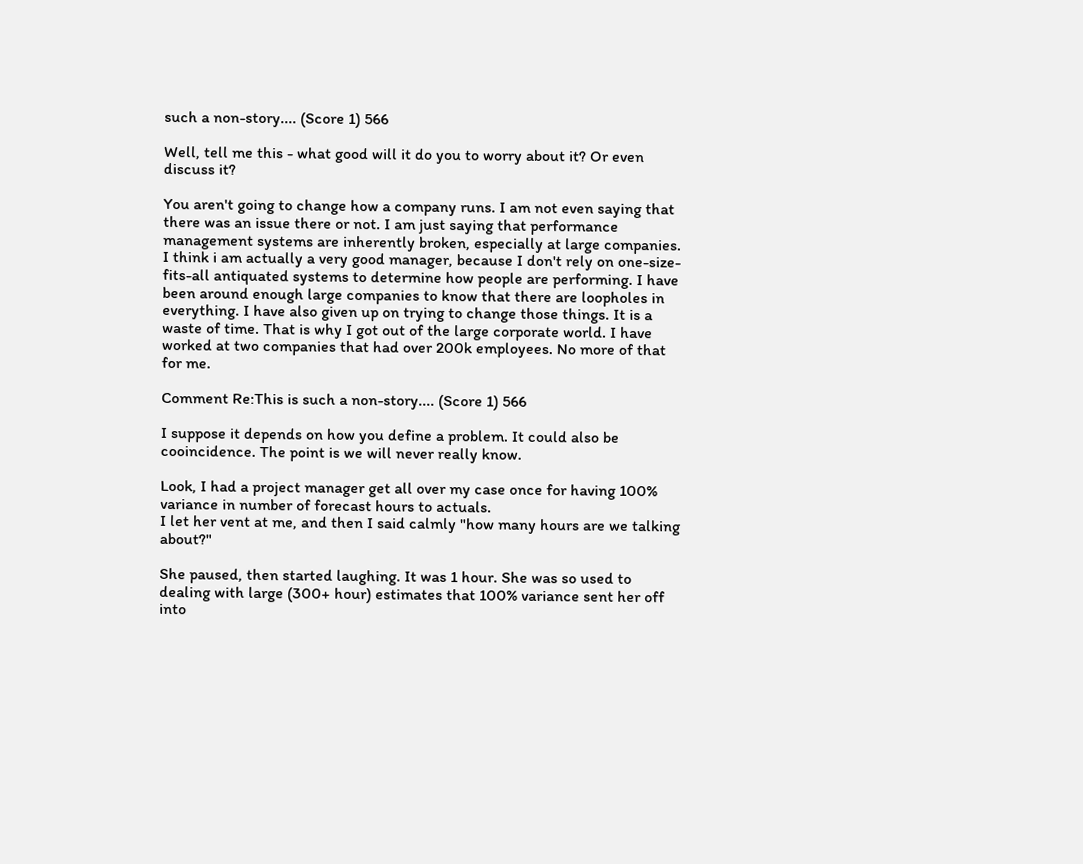such a non-story.... (Score 1) 566

Well, tell me this - what good will it do you to worry about it? Or even discuss it?

You aren't going to change how a company runs. I am not even saying that there was an issue there or not. I am just saying that performance management systems are inherently broken, especially at large companies. I think i am actually a very good manager, because I don't rely on one-size-fits-all antiquated systems to determine how people are performing. I have been around enough large companies to know that there are loopholes in everything. I have also given up on trying to change those things. It is a waste of time. That is why I got out of the large corporate world. I have worked at two companies that had over 200k employees. No more of that for me.

Comment Re:This is such a non-story.... (Score 1) 566

I suppose it depends on how you define a problem. It could also be cooincidence. The point is we will never really know.

Look, I had a project manager get all over my case once for having 100% variance in number of forecast hours to actuals.
I let her vent at me, and then I said calmly "how many hours are we talking about?"

She paused, then started laughing. It was 1 hour. She was so used to dealing with large (300+ hour) estimates that 100% variance sent her off into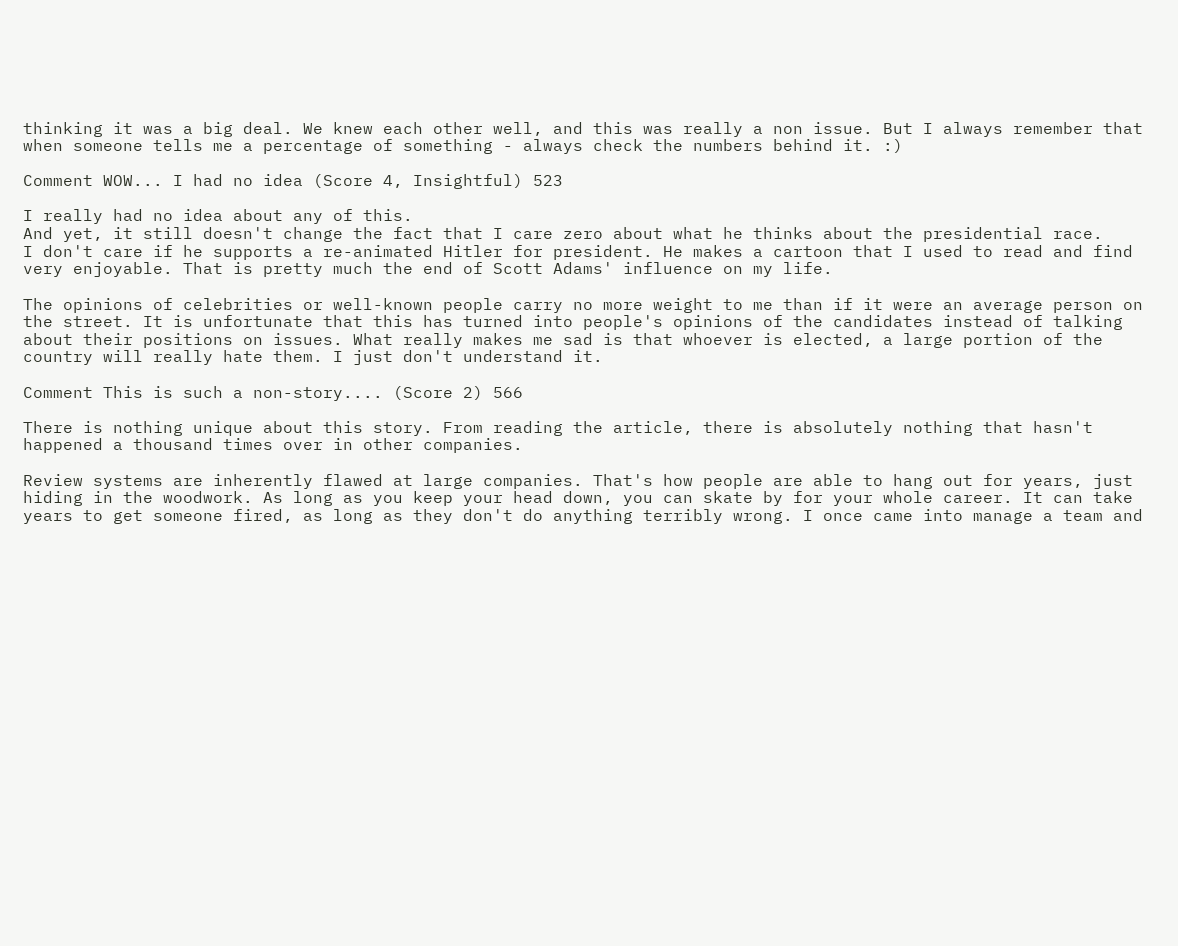thinking it was a big deal. We knew each other well, and this was really a non issue. But I always remember that when someone tells me a percentage of something - always check the numbers behind it. :)

Comment WOW... I had no idea (Score 4, Insightful) 523

I really had no idea about any of this.
And yet, it still doesn't change the fact that I care zero about what he thinks about the presidential race.
I don't care if he supports a re-animated Hitler for president. He makes a cartoon that I used to read and find very enjoyable. That is pretty much the end of Scott Adams' influence on my life.

The opinions of celebrities or well-known people carry no more weight to me than if it were an average person on the street. It is unfortunate that this has turned into people's opinions of the candidates instead of talking about their positions on issues. What really makes me sad is that whoever is elected, a large portion of the country will really hate them. I just don't understand it.

Comment This is such a non-story.... (Score 2) 566

There is nothing unique about this story. From reading the article, there is absolutely nothing that hasn't happened a thousand times over in other companies.

Review systems are inherently flawed at large companies. That's how people are able to hang out for years, just hiding in the woodwork. As long as you keep your head down, you can skate by for your whole career. It can take years to get someone fired, as long as they don't do anything terribly wrong. I once came into manage a team and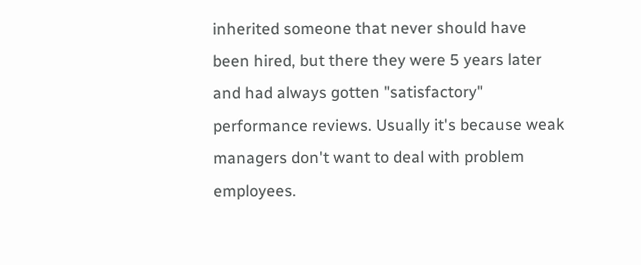inherited someone that never should have been hired, but there they were 5 years later and had always gotten "satisfactory" performance reviews. Usually it's because weak managers don't want to deal with problem employees.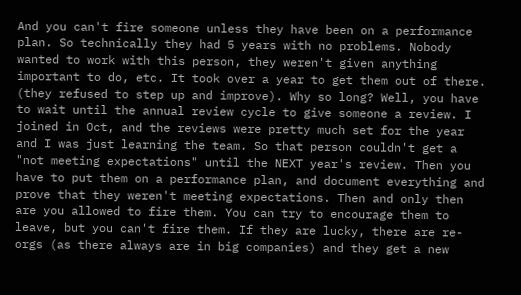And you can't fire someone unless they have been on a performance plan. So technically they had 5 years with no problems. Nobody wanted to work with this person, they weren't given anything important to do, etc. It took over a year to get them out of there. (they refused to step up and improve). Why so long? Well, you have to wait until the annual review cycle to give someone a review. I joined in Oct, and the reviews were pretty much set for the year and I was just learning the team. So that person couldn't get a "not meeting expectations" until the NEXT year's review. Then you have to put them on a performance plan, and document everything and prove that they weren't meeting expectations. Then and only then are you allowed to fire them. You can try to encourage them to leave, but you can't fire them. If they are lucky, there are re-orgs (as there always are in big companies) and they get a new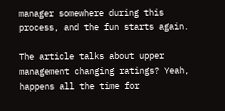manager somewhere during this process, and the fun starts again.

The article talks about upper management changing ratings? Yeah, happens all the time for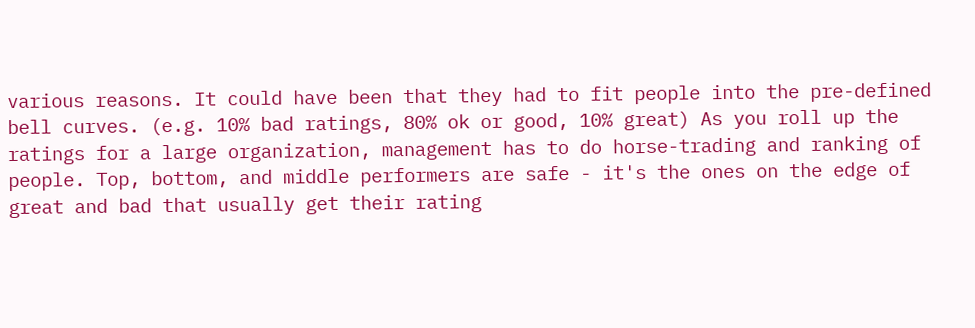various reasons. It could have been that they had to fit people into the pre-defined bell curves. (e.g. 10% bad ratings, 80% ok or good, 10% great) As you roll up the ratings for a large organization, management has to do horse-trading and ranking of people. Top, bottom, and middle performers are safe - it's the ones on the edge of great and bad that usually get their rating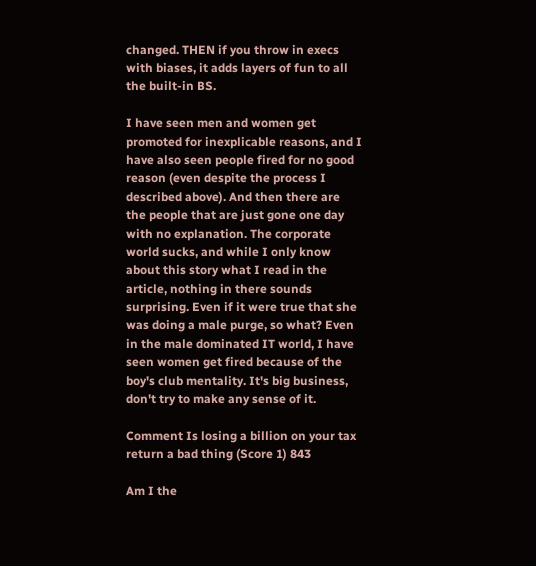changed. THEN if you throw in execs with biases, it adds layers of fun to all the built-in BS.

I have seen men and women get promoted for inexplicable reasons, and I have also seen people fired for no good reason (even despite the process I described above). And then there are the people that are just gone one day with no explanation. The corporate world sucks, and while I only know about this story what I read in the article, nothing in there sounds surprising. Even if it were true that she was doing a male purge, so what? Even in the male dominated IT world, I have seen women get fired because of the boy's club mentality. It's big business, don't try to make any sense of it.

Comment Is losing a billion on your tax return a bad thing (Score 1) 843

Am I the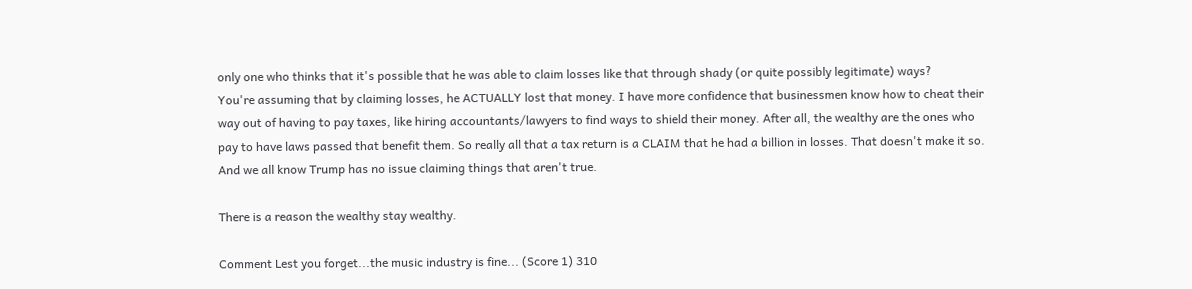only one who thinks that it's possible that he was able to claim losses like that through shady (or quite possibly legitimate) ways?
You're assuming that by claiming losses, he ACTUALLY lost that money. I have more confidence that businessmen know how to cheat their way out of having to pay taxes, like hiring accountants/lawyers to find ways to shield their money. After all, the wealthy are the ones who pay to have laws passed that benefit them. So really all that a tax return is a CLAIM that he had a billion in losses. That doesn't make it so. And we all know Trump has no issue claiming things that aren't true.

There is a reason the wealthy stay wealthy.

Comment Lest you forget...the music industry is fine... (Score 1) 310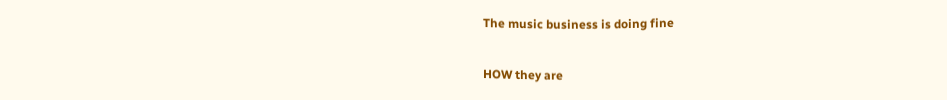The music business is doing fine

HOW they are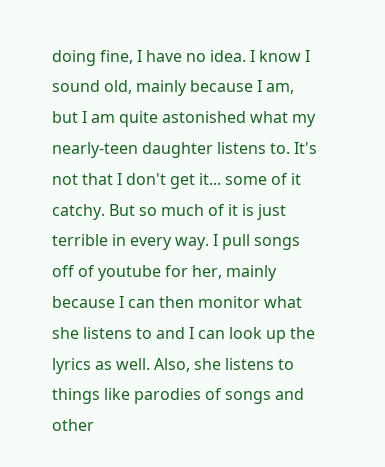doing fine, I have no idea. I know I sound old, mainly because I am, but I am quite astonished what my nearly-teen daughter listens to. It's not that I don't get it... some of it catchy. But so much of it is just terrible in every way. I pull songs off of youtube for her, mainly because I can then monitor what she listens to and I can look up the lyrics as well. Also, she listens to things like parodies of songs and other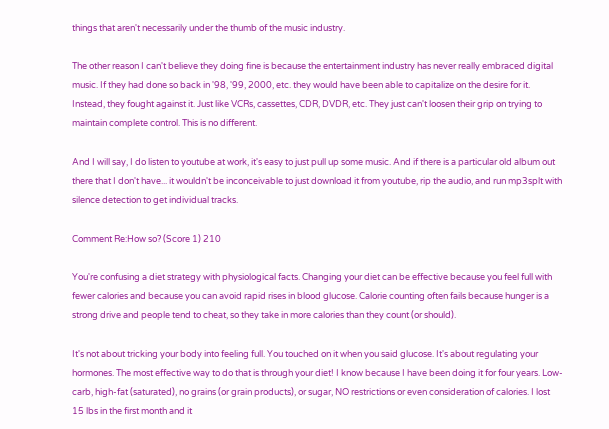things that aren't necessarily under the thumb of the music industry.

The other reason I can't believe they doing fine is because the entertainment industry has never really embraced digital music. If they had done so back in '98, '99, 2000, etc. they would have been able to capitalize on the desire for it. Instead, they fought against it. Just like VCRs, cassettes, CDR, DVDR, etc. They just can't loosen their grip on trying to maintain complete control. This is no different.

And I will say, I do listen to youtube at work, it's easy to just pull up some music. And if there is a particular old album out there that I don't have... it wouldn't be inconceivable to just download it from youtube, rip the audio, and run mp3splt with silence detection to get individual tracks.

Comment Re:How so? (Score 1) 210

You're confusing a diet strategy with physiological facts. Changing your diet can be effective because you feel full with fewer calories and because you can avoid rapid rises in blood glucose. Calorie counting often fails because hunger is a strong drive and people tend to cheat, so they take in more calories than they count (or should).

It's not about tricking your body into feeling full. You touched on it when you said glucose. It's about regulating your hormones. The most effective way to do that is through your diet! I know because I have been doing it for four years. Low-carb, high-fat (saturated), no grains (or grain products), or sugar, NO restrictions or even consideration of calories. I lost 15 lbs in the first month and it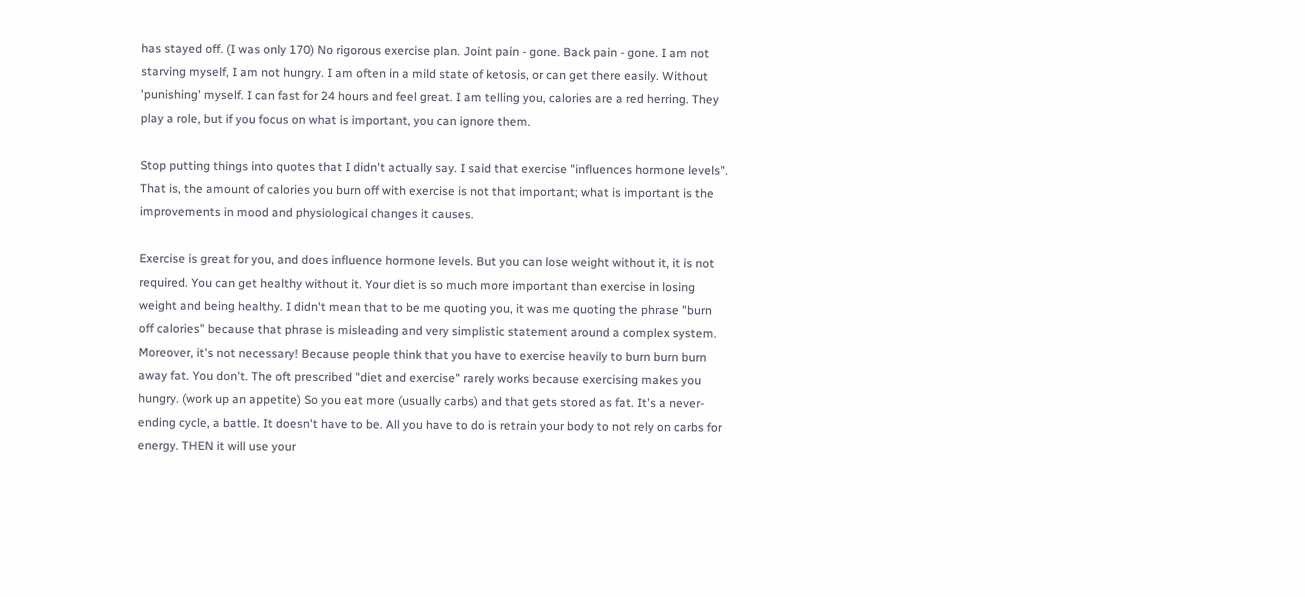has stayed off. (I was only 170) No rigorous exercise plan. Joint pain - gone. Back pain - gone. I am not starving myself, I am not hungry. I am often in a mild state of ketosis, or can get there easily. Without 'punishing' myself. I can fast for 24 hours and feel great. I am telling you, calories are a red herring. They play a role, but if you focus on what is important, you can ignore them.

Stop putting things into quotes that I didn't actually say. I said that exercise "influences hormone levels". That is, the amount of calories you burn off with exercise is not that important; what is important is the improvements in mood and physiological changes it causes.

Exercise is great for you, and does influence hormone levels. But you can lose weight without it, it is not required. You can get healthy without it. Your diet is so much more important than exercise in losing weight and being healthy. I didn't mean that to be me quoting you, it was me quoting the phrase "burn off calories" because that phrase is misleading and very simplistic statement around a complex system. Moreover, it's not necessary! Because people think that you have to exercise heavily to burn burn burn away fat. You don't. The oft prescribed "diet and exercise" rarely works because exercising makes you hungry. (work up an appetite) So you eat more (usually carbs) and that gets stored as fat. It's a never-ending cycle, a battle. It doesn't have to be. All you have to do is retrain your body to not rely on carbs for energy. THEN it will use your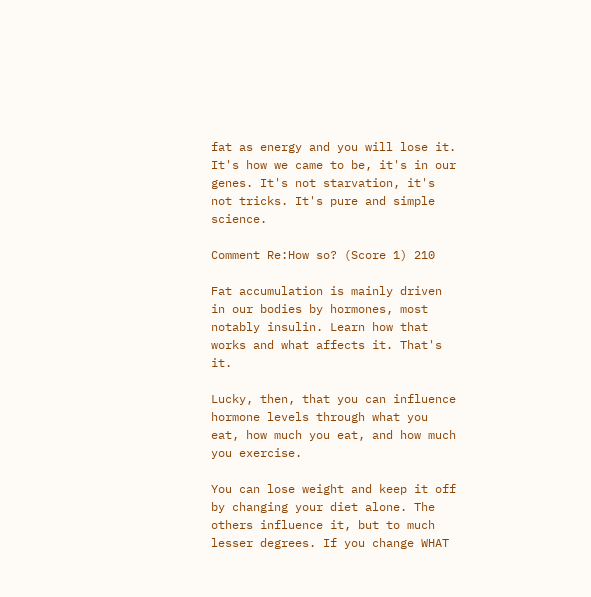fat as energy and you will lose it. It's how we came to be, it's in our genes. It's not starvation, it's not tricks. It's pure and simple science.

Comment Re:How so? (Score 1) 210

Fat accumulation is mainly driven in our bodies by hormones, most notably insulin. Learn how that works and what affects it. That's it.

Lucky, then, that you can influence hormone levels through what you eat, how much you eat, and how much you exercise.

You can lose weight and keep it off by changing your diet alone. The others influence it, but to much lesser degrees. If you change WHAT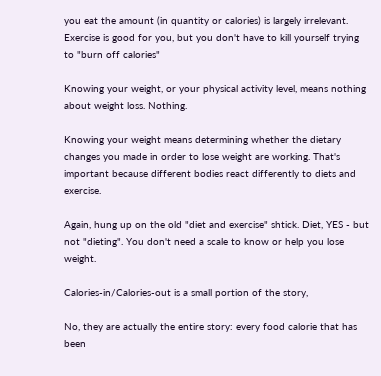you eat the amount (in quantity or calories) is largely irrelevant. Exercise is good for you, but you don't have to kill yourself trying to "burn off calories"

Knowing your weight, or your physical activity level, means nothing about weight loss. Nothing.

Knowing your weight means determining whether the dietary changes you made in order to lose weight are working. That's important because different bodies react differently to diets and exercise.

Again, hung up on the old "diet and exercise" shtick. Diet, YES - but not "dieting". You don't need a scale to know or help you lose weight.

Calories-in/Calories-out is a small portion of the story,

No, they are actually the entire story: every food calorie that has been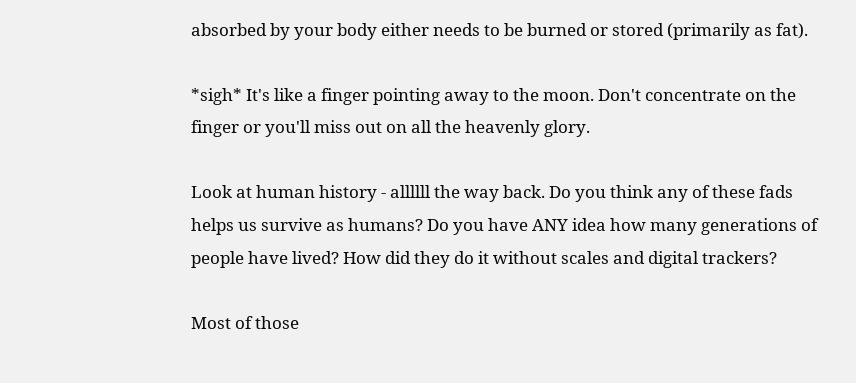absorbed by your body either needs to be burned or stored (primarily as fat).

*sigh* It's like a finger pointing away to the moon. Don't concentrate on the finger or you'll miss out on all the heavenly glory.

Look at human history - allllll the way back. Do you think any of these fads helps us survive as humans? Do you have ANY idea how many generations of people have lived? How did they do it without scales and digital trackers?

Most of those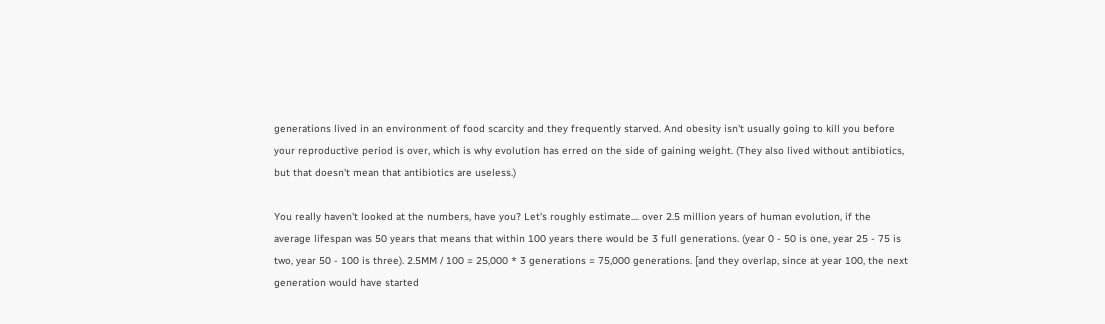generations lived in an environment of food scarcity and they frequently starved. And obesity isn't usually going to kill you before your reproductive period is over, which is why evolution has erred on the side of gaining weight. (They also lived without antibiotics, but that doesn't mean that antibiotics are useless.)

You really haven't looked at the numbers, have you? Let's roughly estimate.... over 2.5 million years of human evolution, if the average lifespan was 50 years that means that within 100 years there would be 3 full generations. (year 0 - 50 is one, year 25 - 75 is two, year 50 - 100 is three). 2.5MM / 100 = 25,000 * 3 generations = 75,000 generations. [and they overlap, since at year 100, the next generation would have started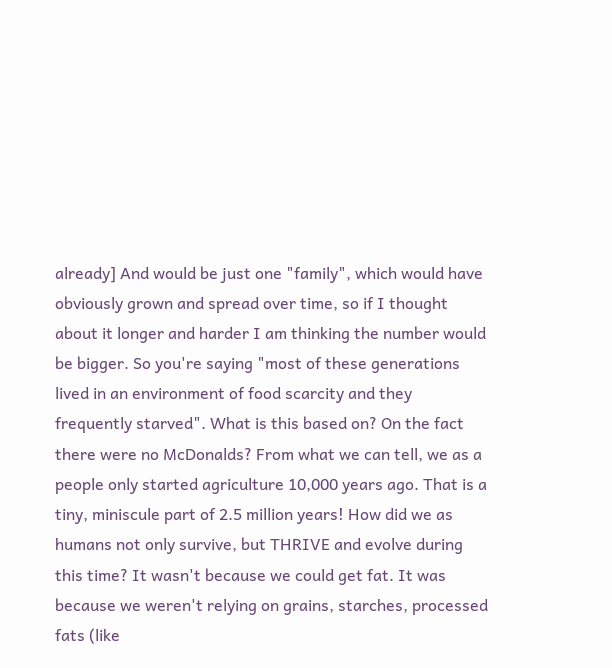already] And would be just one "family", which would have obviously grown and spread over time, so if I thought about it longer and harder I am thinking the number would be bigger. So you're saying "most of these generations lived in an environment of food scarcity and they frequently starved". What is this based on? On the fact there were no McDonalds? From what we can tell, we as a people only started agriculture 10,000 years ago. That is a tiny, miniscule part of 2.5 million years! How did we as humans not only survive, but THRIVE and evolve during this time? It wasn't because we could get fat. It was because we weren't relying on grains, starches, processed fats (like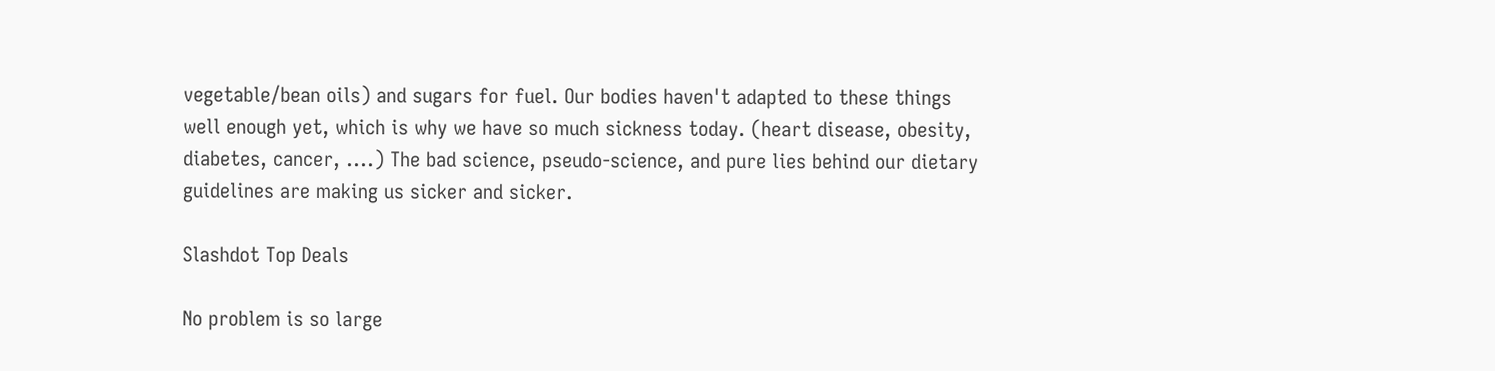vegetable/bean oils) and sugars for fuel. Our bodies haven't adapted to these things well enough yet, which is why we have so much sickness today. (heart disease, obesity, diabetes, cancer, ....) The bad science, pseudo-science, and pure lies behind our dietary guidelines are making us sicker and sicker.

Slashdot Top Deals

No problem is so large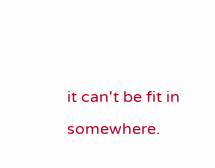it can't be fit in somewhere.